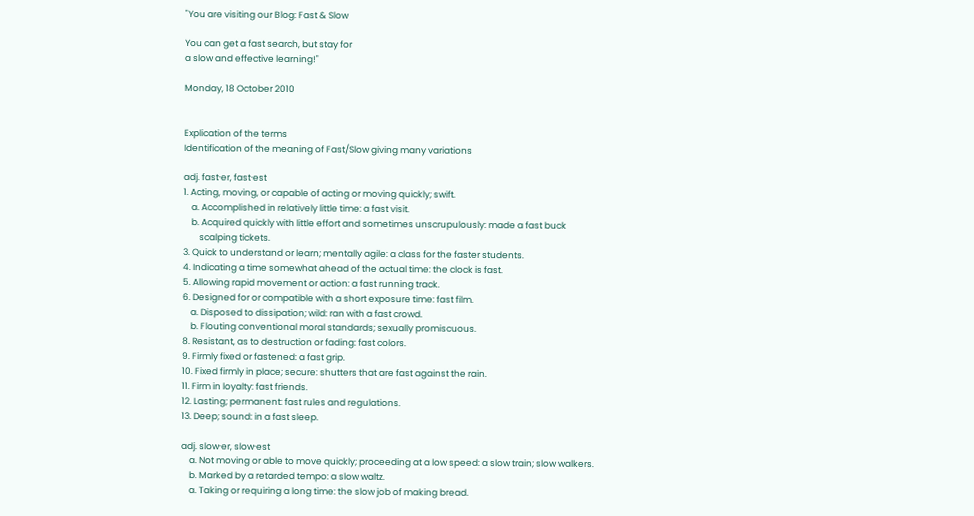"You are visiting our Blog: Fast & Slow

You can get a fast search, but stay for
a slow and effective learning!"

Monday, 18 October 2010


Explication of the terms
Identification of the meaning of Fast/Slow giving many variations

adj. fast·er, fast·est
1. Acting, moving, or capable of acting or moving quickly; swift.
    a. Accomplished in relatively little time: a fast visit.
    b. Acquired quickly with little effort and sometimes unscrupulously: made a fast buck
        scalping tickets.
3. Quick to understand or learn; mentally agile: a class for the faster students.
4. Indicating a time somewhat ahead of the actual time: the clock is fast.
5. Allowing rapid movement or action: a fast running track.
6. Designed for or compatible with a short exposure time: fast film.
    a. Disposed to dissipation; wild: ran with a fast crowd.
    b. Flouting conventional moral standards; sexually promiscuous.
8. Resistant, as to destruction or fading: fast colors.
9. Firmly fixed or fastened: a fast grip.
10. Fixed firmly in place; secure: shutters that are fast against the rain.
11. Firm in loyalty: fast friends.
12. Lasting; permanent: fast rules and regulations.
13. Deep; sound: in a fast sleep.

adj. slow·er, slow·est
    a. Not moving or able to move quickly; proceeding at a low speed: a slow train; slow walkers.
    b. Marked by a retarded tempo: a slow waltz.
    a. Taking or requiring a long time: the slow job of making bread.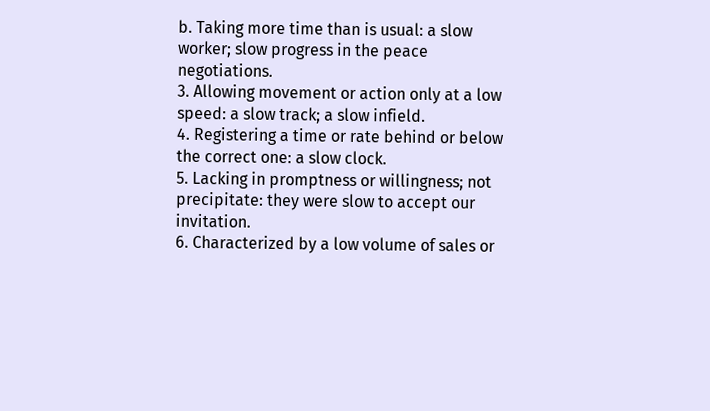b. Taking more time than is usual: a slow worker; slow progress in the peace negotiations.
3. Allowing movement or action only at a low speed: a slow track; a slow infield.
4. Registering a time or rate behind or below the correct one: a slow clock.
5. Lacking in promptness or willingness; not precipitate: they were slow to accept our invitation.
6. Characterized by a low volume of sales or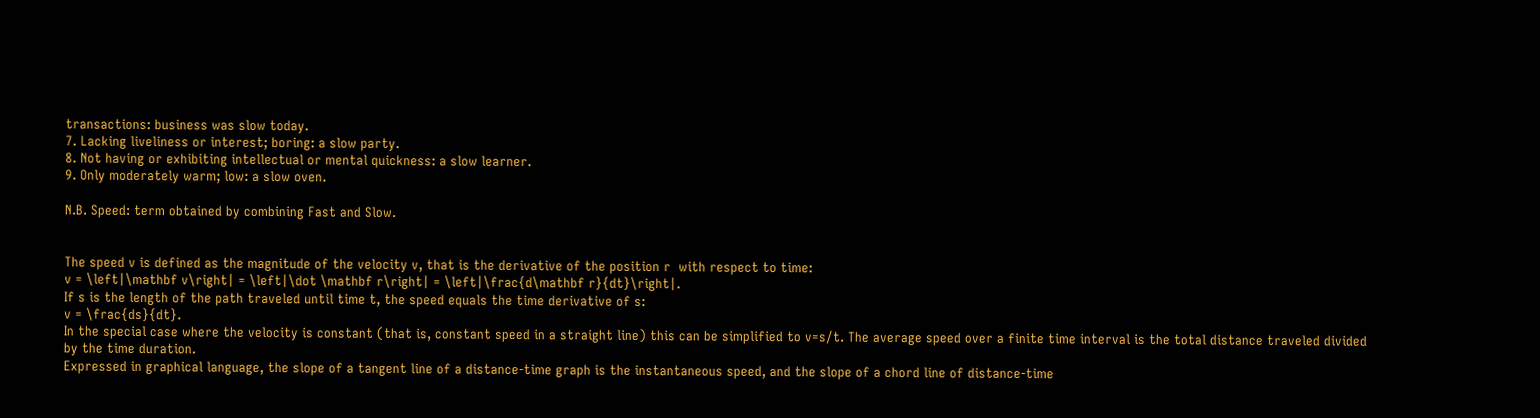transactions: business was slow today.
7. Lacking liveliness or interest; boring: a slow party.
8. Not having or exhibiting intellectual or mental quickness: a slow learner.
9. Only moderately warm; low: a slow oven.

N.B. Speed: term obtained by combining Fast and Slow.


The speed v is defined as the magnitude of the velocity v, that is the derivative of the position r  with respect to time:
v = \left|\mathbf v\right| = \left|\dot \mathbf r\right| = \left|\frac{d\mathbf r}{dt}\right|.
If s is the length of the path traveled until time t, the speed equals the time derivative of s:
v = \frac{ds}{dt}.
In the special case where the velocity is constant (that is, constant speed in a straight line) this can be simplified to v=s/t. The average speed over a finite time interval is the total distance traveled divided by the time duration.
Expressed in graphical language, the slope of a tangent line of a distance-time graph is the instantaneous speed, and the slope of a chord line of distance-time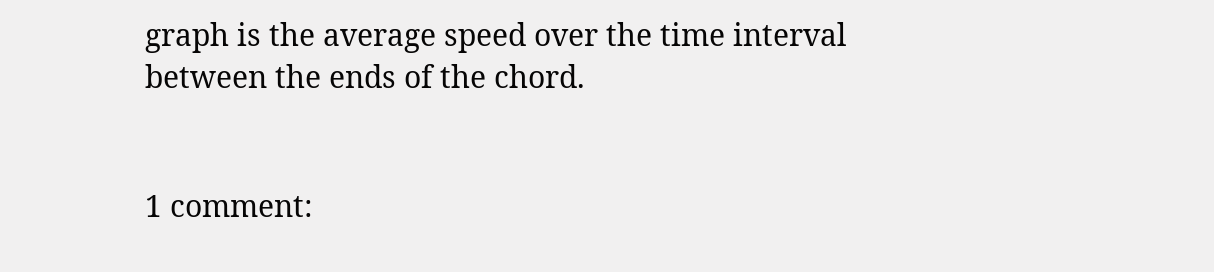graph is the average speed over the time interval between the ends of the chord.


1 comment: